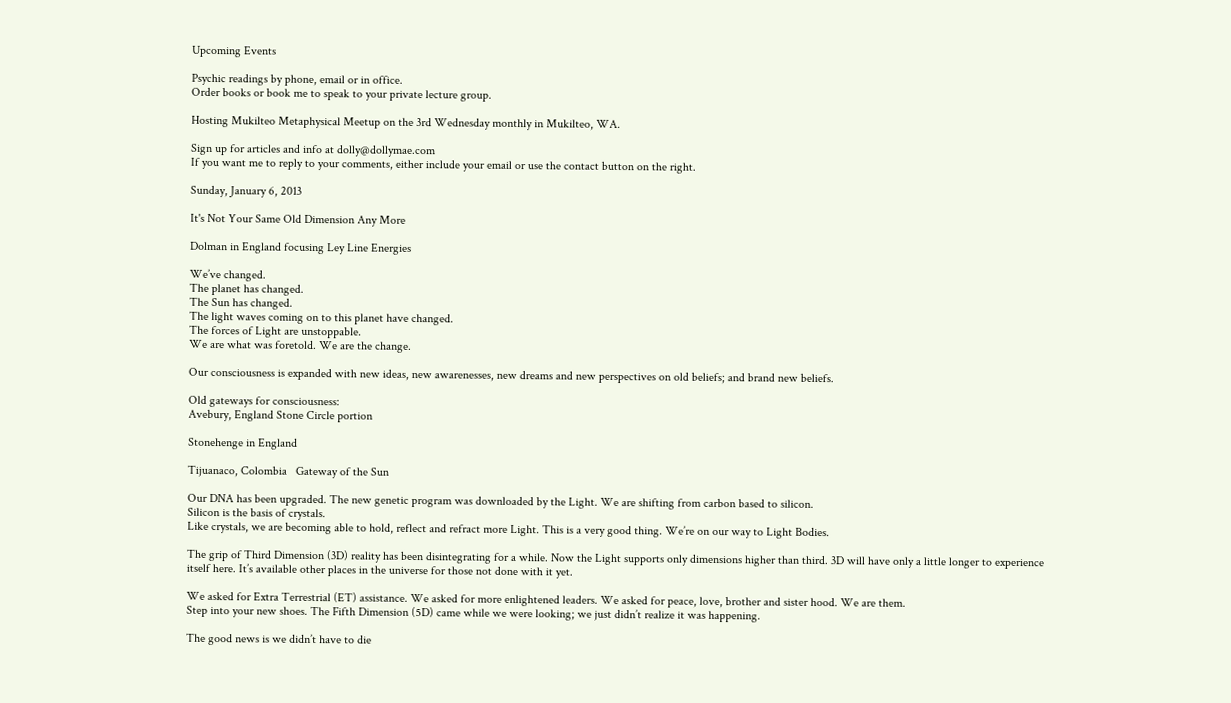Upcoming Events

Psychic readings by phone, email or in office.
Order books or book me to speak to your private lecture group.

Hosting Mukilteo Metaphysical Meetup on the 3rd Wednesday monthly in Mukilteo, WA.

Sign up for articles and info at dolly@dollymae.com
If you want me to reply to your comments, either include your email or use the contact button on the right.

Sunday, January 6, 2013

It's Not Your Same Old Dimension Any More

Dolman in England focusing Ley Line Energies

We’ve changed.
The planet has changed.
The Sun has changed.
The light waves coming on to this planet have changed.
The forces of Light are unstoppable.
We are what was foretold. We are the change.

Our consciousness is expanded with new ideas, new awarenesses, new dreams and new perspectives on old beliefs; and brand new beliefs.

Old gateways for consciousness:
Avebury, England Stone Circle portion

Stonehenge in England

Tijuanaco, Colombia   Gateway of the Sun

Our DNA has been upgraded. The new genetic program was downloaded by the Light. We are shifting from carbon based to silicon.
Silicon is the basis of crystals.
Like crystals, we are becoming able to hold, reflect and refract more Light. This is a very good thing. We’re on our way to Light Bodies.

The grip of Third Dimension (3D) reality has been disintegrating for a while. Now the Light supports only dimensions higher than third. 3D will have only a little longer to experience itself here. It’s available other places in the universe for those not done with it yet.

We asked for Extra Terrestrial (ET) assistance. We asked for more enlightened leaders. We asked for peace, love, brother and sister hood. We are them.
Step into your new shoes. The Fifth Dimension (5D) came while we were looking; we just didn’t realize it was happening.

The good news is we didn’t have to die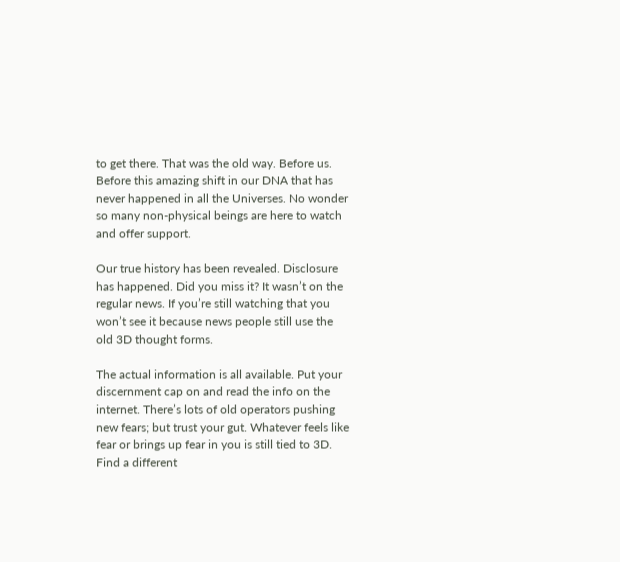to get there. That was the old way. Before us. Before this amazing shift in our DNA that has never happened in all the Universes. No wonder so many non-physical beings are here to watch and offer support.

Our true history has been revealed. Disclosure has happened. Did you miss it? It wasn’t on the regular news. If you’re still watching that you won’t see it because news people still use the old 3D thought forms.

The actual information is all available. Put your discernment cap on and read the info on the internet. There’s lots of old operators pushing new fears; but trust your gut. Whatever feels like fear or brings up fear in you is still tied to 3D. Find a different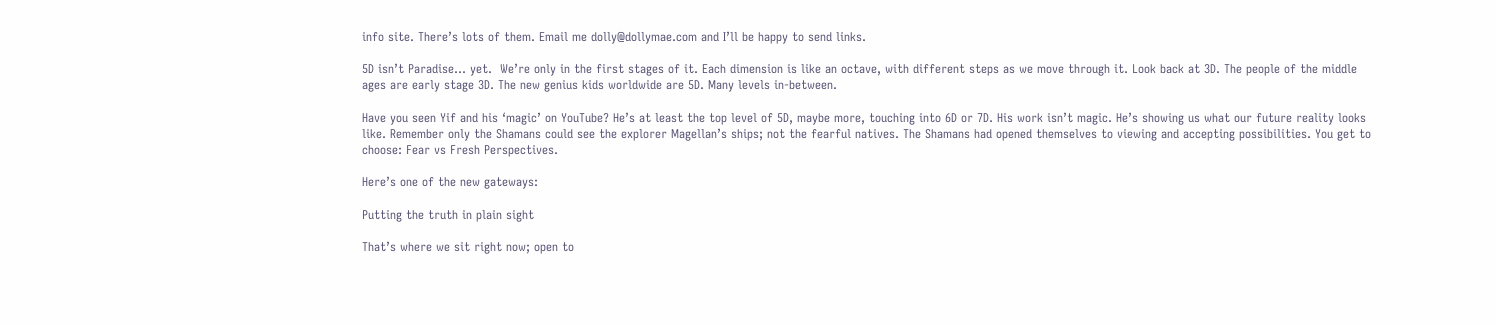info site. There’s lots of them. Email me dolly@dollymae.com and I’ll be happy to send links.

5D isn’t Paradise… yet.  We’re only in the first stages of it. Each dimension is like an octave, with different steps as we move through it. Look back at 3D. The people of the middle ages are early stage 3D. The new genius kids worldwide are 5D. Many levels in-between.

Have you seen Yif and his ‘magic’ on YouTube? He’s at least the top level of 5D, maybe more, touching into 6D or 7D. His work isn’t magic. He’s showing us what our future reality looks like. Remember only the Shamans could see the explorer Magellan’s ships; not the fearful natives. The Shamans had opened themselves to viewing and accepting possibilities. You get to choose: Fear vs Fresh Perspectives.

Here’s one of the new gateways:

Putting the truth in plain sight

That’s where we sit right now; open to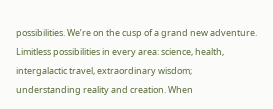possibilities. We’re on the cusp of a grand new adventure. Limitless possibilities in every area: science, health, intergalactic travel, extraordinary wisdom; understanding reality and creation. When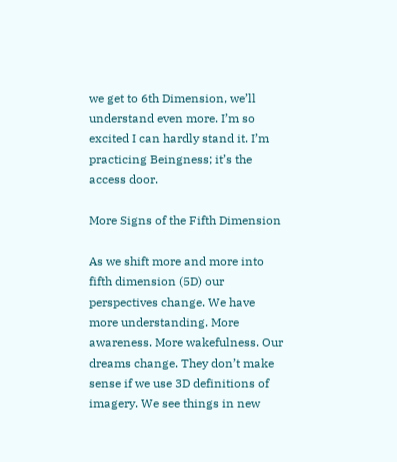we get to 6th Dimension, we’ll understand even more. I’m so excited I can hardly stand it. I’m practicing Beingness; it’s the access door.

More Signs of the Fifth Dimension

As we shift more and more into fifth dimension (5D) our perspectives change. We have more understanding. More awareness. More wakefulness. Our dreams change. They don’t make sense if we use 3D definitions of imagery. We see things in new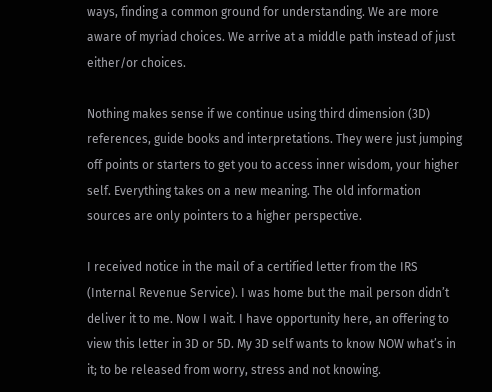ways, finding a common ground for understanding. We are more aware of myriad choices. We arrive at a middle path instead of just either/or choices.

Nothing makes sense if we continue using third dimension (3D) references, guide books and interpretations. They were just jumping off points or starters to get you to access inner wisdom, your higher self. Everything takes on a new meaning. The old information sources are only pointers to a higher perspective.

I received notice in the mail of a certified letter from the IRS (Internal Revenue Service). I was home but the mail person didn’t deliver it to me. Now I wait. I have opportunity here, an offering to view this letter in 3D or 5D. My 3D self wants to know NOW what’s in it; to be released from worry, stress and not knowing.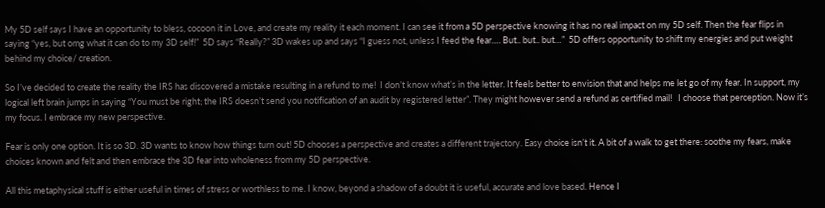My 5D self says I have an opportunity to bless, cocoon it in Love, and create my reality it each moment. I can see it from a 5D perspective knowing it has no real impact on my 5D self. Then the fear flips in saying “yes, but omg what it can do to my 3D self!”  5D says “Really?” 3D wakes up and says “I guess not, unless I feed the fear…. But.. but.. but…”  5D offers opportunity to shift my energies and put weight behind my choice/ creation.

So I’ve decided to create the reality the IRS has discovered a mistake resulting in a refund to me!  I don’t know what’s in the letter. It feels better to envision that and helps me let go of my fear. In support, my logical left brain jumps in saying “You must be right; the IRS doesn’t send you notification of an audit by registered letter”. They might however send a refund as certified mail!   I choose that perception. Now it’s my focus. I embrace my new perspective.

Fear is only one option. It is so 3D. 3D wants to know how things turn out! 5D chooses a perspective and creates a different trajectory. Easy choice isn’t it. A bit of a walk to get there: soothe my fears, make choices known and felt and then embrace the 3D fear into wholeness from my 5D perspective.

All this metaphysical stuff is either useful in times of stress or worthless to me. I know, beyond a shadow of a doubt it is useful, accurate and love based. Hence I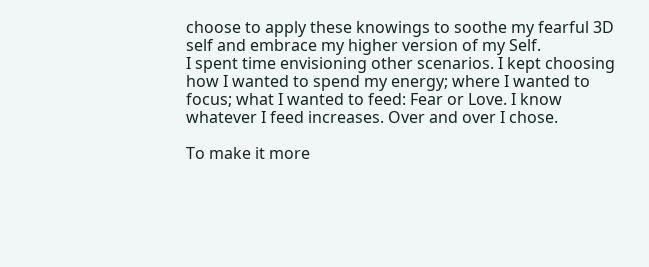choose to apply these knowings to soothe my fearful 3D self and embrace my higher version of my Self.
I spent time envisioning other scenarios. I kept choosing how I wanted to spend my energy; where I wanted to focus; what I wanted to feed: Fear or Love. I know whatever I feed increases. Over and over I chose.

To make it more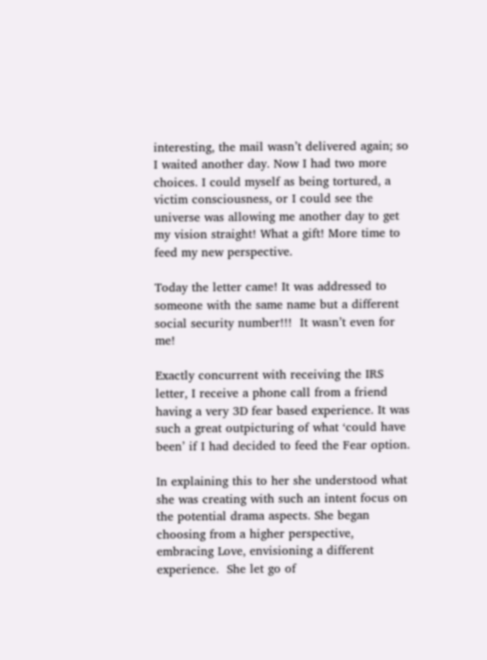interesting, the mail wasn’t delivered again; so I waited another day. Now I had two more choices. I could myself as being tortured, a victim consciousness, or I could see the universe was allowing me another day to get my vision straight! What a gift! More time to feed my new perspective.

Today the letter came! It was addressed to someone with the same name but a different social security number!!!  It wasn’t even for me!

Exactly concurrent with receiving the IRS letter, I receive a phone call from a friend having a very 3D fear based experience. It was such a great outpicturing of what ‘could have been’ if I had decided to feed the Fear option.

In explaining this to her she understood what she was creating with such an intent focus on the potential drama aspects. She began choosing from a higher perspective, embracing Love, envisioning a different experience.  She let go of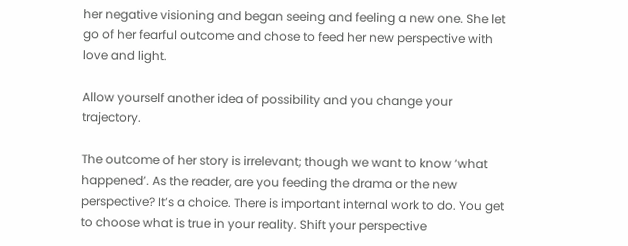her negative visioning and began seeing and feeling a new one. She let go of her fearful outcome and chose to feed her new perspective with love and light.

Allow yourself another idea of possibility and you change your trajectory.

The outcome of her story is irrelevant; though we want to know ‘what happened’. As the reader, are you feeding the drama or the new perspective? It’s a choice. There is important internal work to do. You get to choose what is true in your reality. Shift your perspective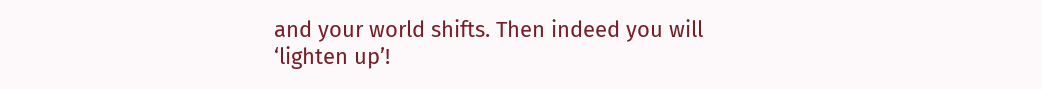and your world shifts. Then indeed you will ‘lighten up’!